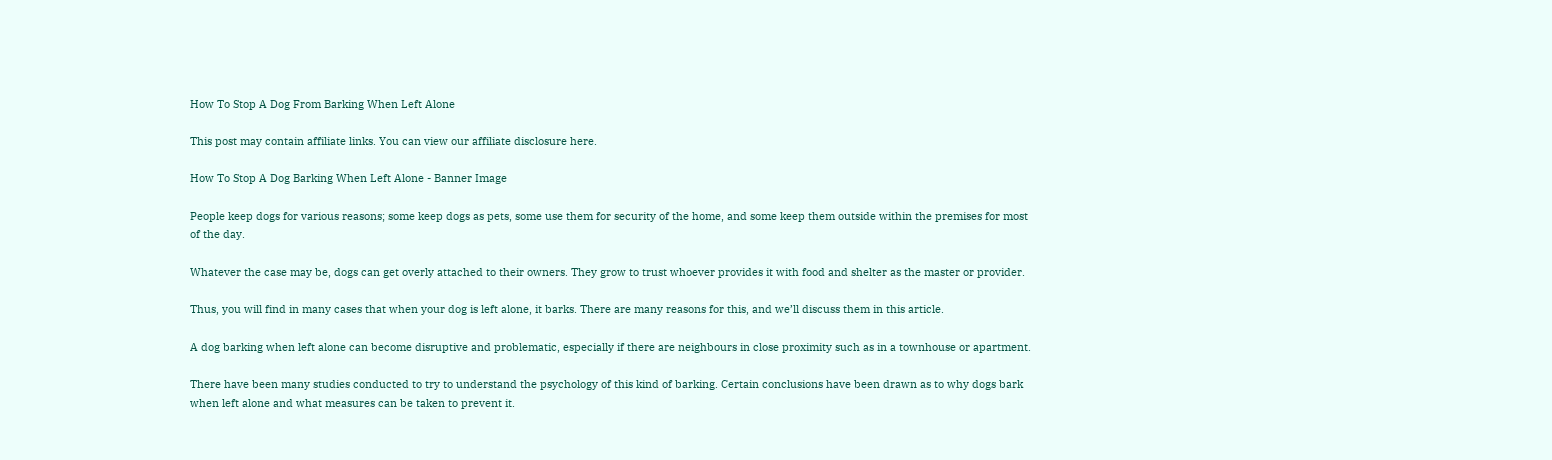How To Stop A Dog From Barking When Left Alone

This post may contain affiliate links. You can view our affiliate disclosure here.

How To Stop A Dog Barking When Left Alone - Banner Image

People keep dogs for various reasons; some keep dogs as pets, some use them for security of the home, and some keep them outside within the premises for most of the day.

Whatever the case may be, dogs can get overly attached to their owners. They grow to trust whoever provides it with food and shelter as the master or provider.

Thus, you will find in many cases that when your dog is left alone, it barks. There are many reasons for this, and we’ll discuss them in this article.

A dog barking when left alone can become disruptive and problematic, especially if there are neighbours in close proximity such as in a townhouse or apartment.

There have been many studies conducted to try to understand the psychology of this kind of barking. Certain conclusions have been drawn as to why dogs bark when left alone and what measures can be taken to prevent it.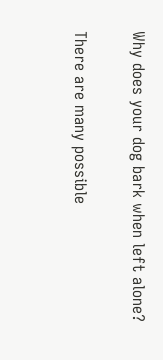Why does your dog bark when left alone?

There are many possible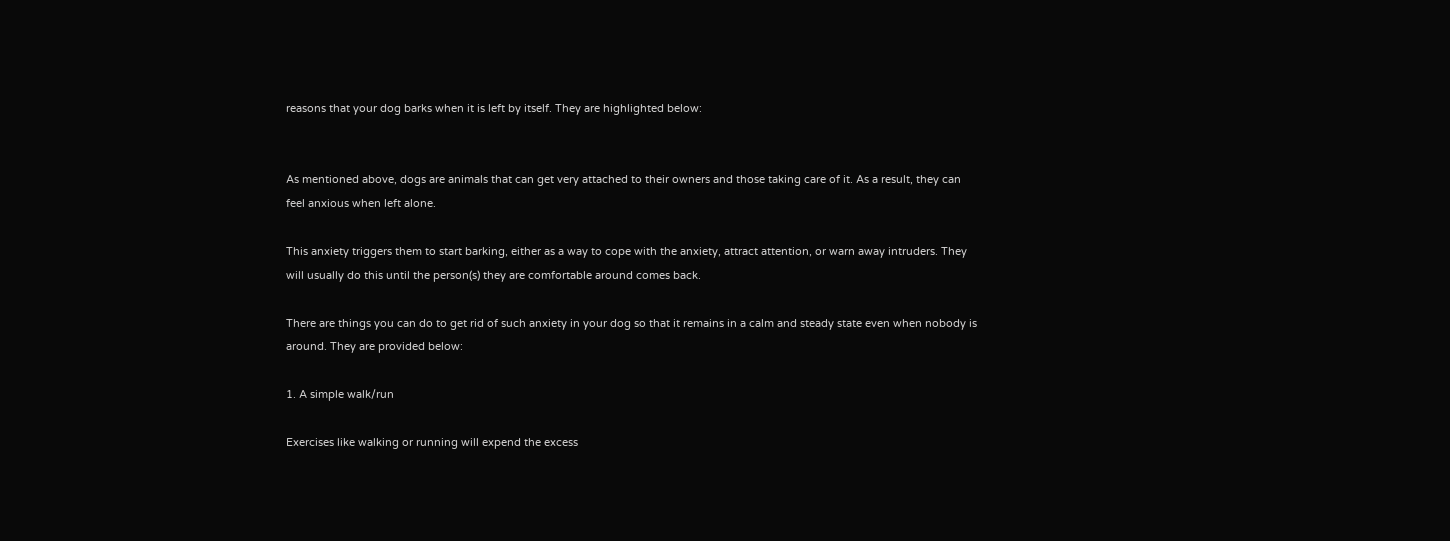reasons that your dog barks when it is left by itself. They are highlighted below:


As mentioned above, dogs are animals that can get very attached to their owners and those taking care of it. As a result, they can feel anxious when left alone.

This anxiety triggers them to start barking, either as a way to cope with the anxiety, attract attention, or warn away intruders. They will usually do this until the person(s) they are comfortable around comes back.

There are things you can do to get rid of such anxiety in your dog so that it remains in a calm and steady state even when nobody is around. They are provided below:

1. A simple walk/run

Exercises like walking or running will expend the excess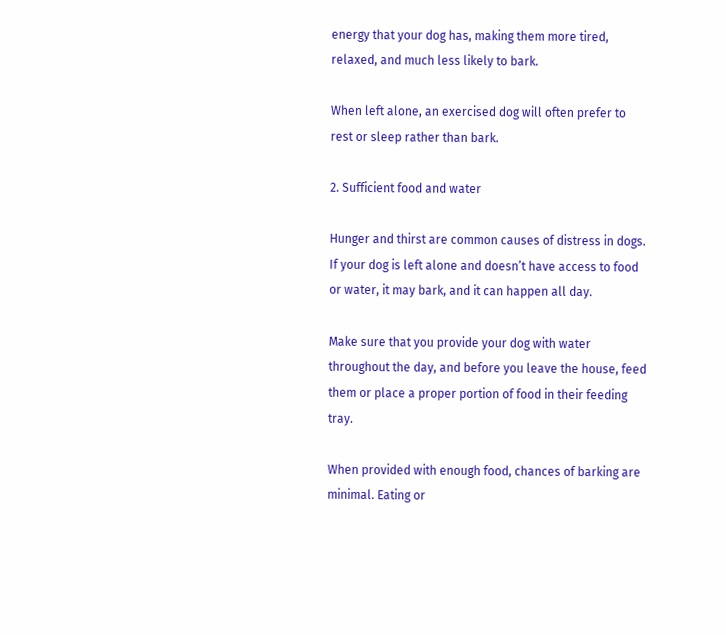energy that your dog has, making them more tired, relaxed, and much less likely to bark.

When left alone, an exercised dog will often prefer to rest or sleep rather than bark.

2. Sufficient food and water

Hunger and thirst are common causes of distress in dogs. If your dog is left alone and doesn’t have access to food or water, it may bark, and it can happen all day.

Make sure that you provide your dog with water throughout the day, and before you leave the house, feed them or place a proper portion of food in their feeding tray.

When provided with enough food, chances of barking are minimal. Eating or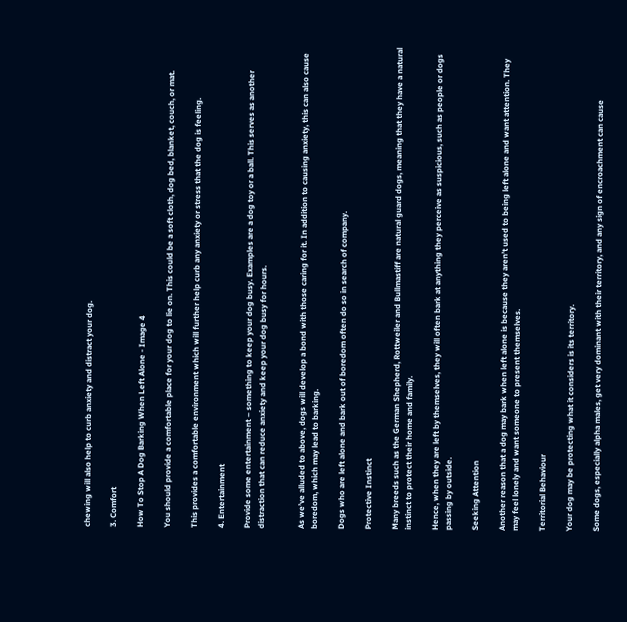chewing will also help to curb anxiety and distract your dog.

3. Comfort

How To Stop A Dog Barking When Left Alone - Image 4

You should provide a comfortable place for your dog to lie on. This could be a soft cloth, dog bed, blanket, couch, or mat.

This provides a comfortable environment which will further help curb any anxiety or stress that the dog is feeling.

4. Entertainment

Provide some entertainment – something to keep your dog busy. Examples are a dog toy or a ball. This serves as another distraction that can reduce anxiety and keep your dog busy for hours.


As we’ve alluded to above, dogs will develop a bond with those caring for it. In addition to causing anxiety, this can also cause boredom, which may lead to barking.

Dogs who are left alone and bark out of boredom often do so in search of company.

Protective Instinct

Many breeds such as the German Shepherd, Rottweiler and Bullmastiff are natural guard dogs, meaning that they have a natural instinct to protect their home and family.

Hence, when they are left by themselves, they will often bark at anything they perceive as suspicious, such as people or dogs passing by outside.

Seeking Attention

Another reason that a dog may bark when left alone is because they aren’t used to being left alone and want attention. They may feel lonely and want someone to present themselves.

Territorial Behaviour

Your dog may be protecting what it considers is its territory.

Some dogs, especially alpha males, get very dominant with their territory, and any sign of encroachment can cause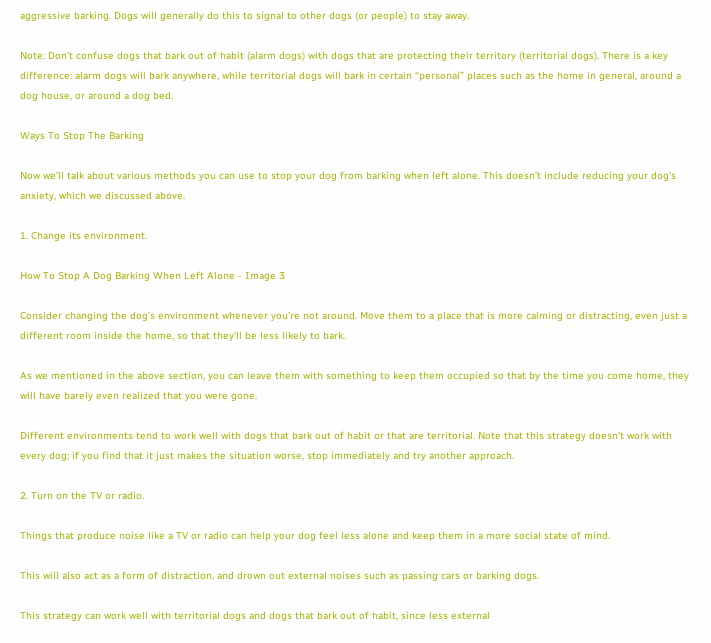aggressive barking. Dogs will generally do this to signal to other dogs (or people) to stay away.

Note: Don’t confuse dogs that bark out of habit (alarm dogs) with dogs that are protecting their territory (territorial dogs). There is a key difference: alarm dogs will bark anywhere, while territorial dogs will bark in certain “personal” places such as the home in general, around a dog house, or around a dog bed.

Ways To Stop The Barking

Now we’ll talk about various methods you can use to stop your dog from barking when left alone. This doesn’t include reducing your dog’s anxiety, which we discussed above.

1. Change its environment.

How To Stop A Dog Barking When Left Alone - Image 3

Consider changing the dog’s environment whenever you’re not around. Move them to a place that is more calming or distracting, even just a different room inside the home, so that they’ll be less likely to bark.

As we mentioned in the above section, you can leave them with something to keep them occupied so that by the time you come home, they will have barely even realized that you were gone.

Different environments tend to work well with dogs that bark out of habit or that are territorial. Note that this strategy doesn’t work with every dog; if you find that it just makes the situation worse, stop immediately and try another approach.

2. Turn on the TV or radio.

Things that produce noise like a TV or radio can help your dog feel less alone and keep them in a more social state of mind.

This will also act as a form of distraction, and drown out external noises such as passing cars or barking dogs.

This strategy can work well with territorial dogs and dogs that bark out of habit, since less external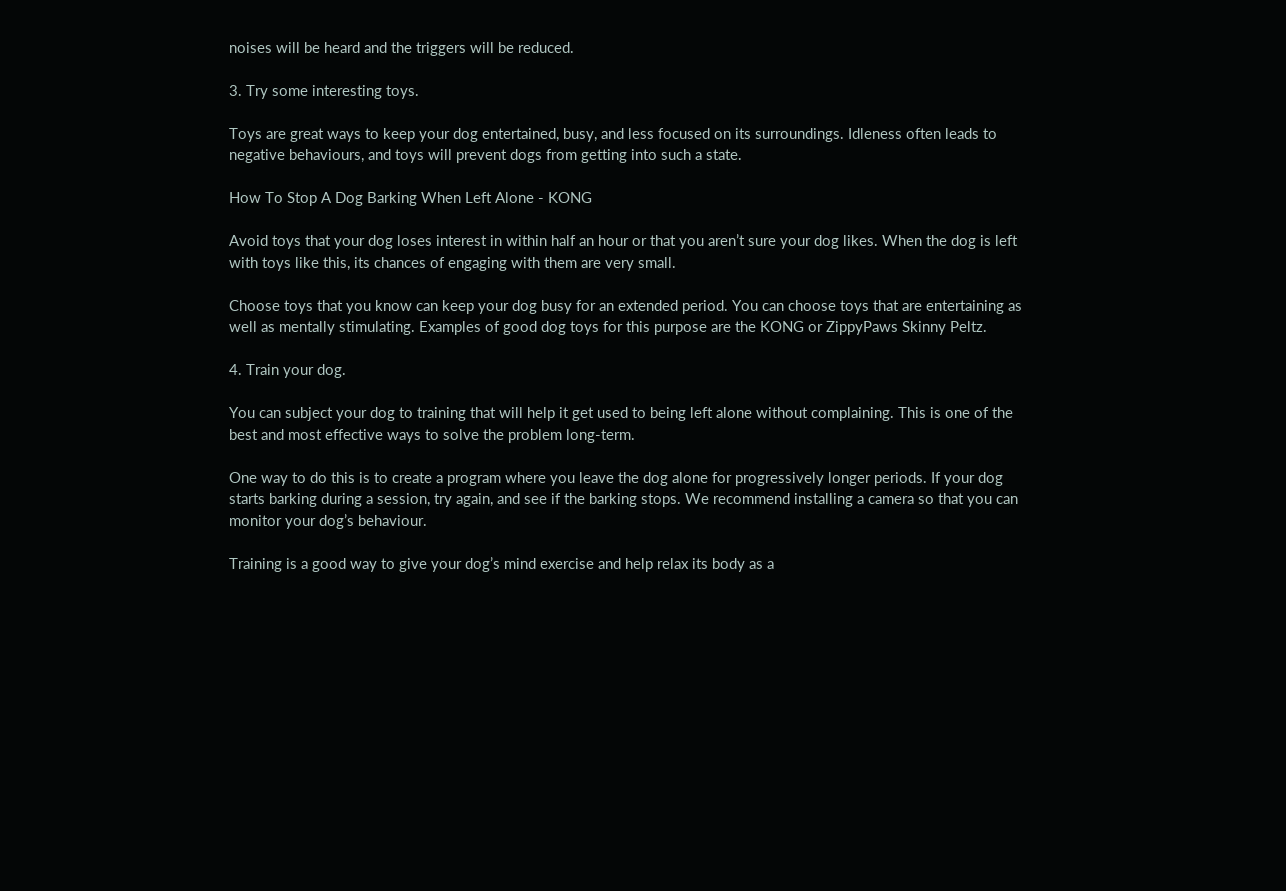noises will be heard and the triggers will be reduced.

3. Try some interesting toys.

Toys are great ways to keep your dog entertained, busy, and less focused on its surroundings. Idleness often leads to negative behaviours, and toys will prevent dogs from getting into such a state.

How To Stop A Dog Barking When Left Alone - KONG

Avoid toys that your dog loses interest in within half an hour or that you aren’t sure your dog likes. When the dog is left with toys like this, its chances of engaging with them are very small.

Choose toys that you know can keep your dog busy for an extended period. You can choose toys that are entertaining as well as mentally stimulating. Examples of good dog toys for this purpose are the KONG or ZippyPaws Skinny Peltz.

4. Train your dog.

You can subject your dog to training that will help it get used to being left alone without complaining. This is one of the best and most effective ways to solve the problem long-term.

One way to do this is to create a program where you leave the dog alone for progressively longer periods. If your dog starts barking during a session, try again, and see if the barking stops. We recommend installing a camera so that you can monitor your dog’s behaviour.

Training is a good way to give your dog’s mind exercise and help relax its body as a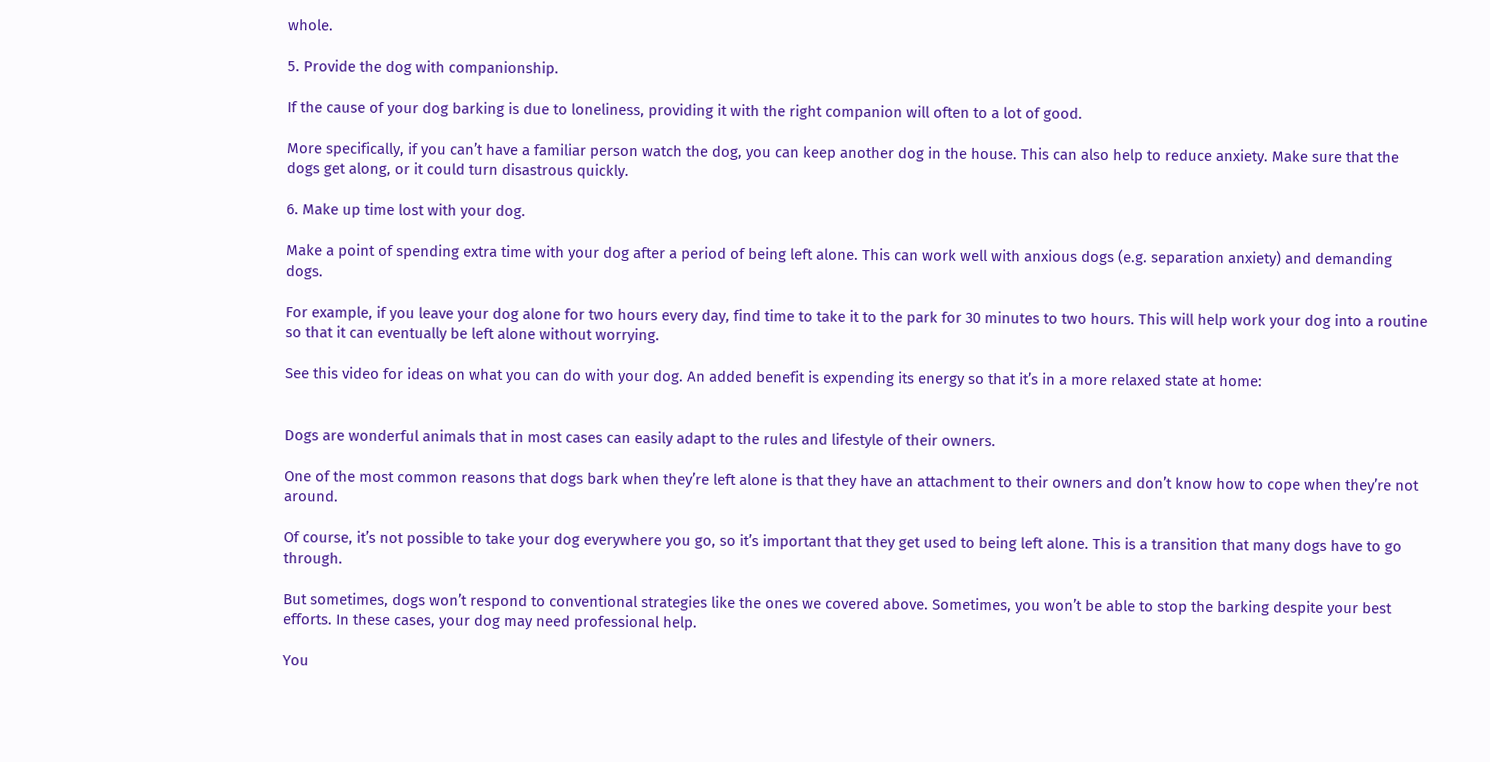whole.

5. Provide the dog with companionship.

If the cause of your dog barking is due to loneliness, providing it with the right companion will often to a lot of good.

More specifically, if you can’t have a familiar person watch the dog, you can keep another dog in the house. This can also help to reduce anxiety. Make sure that the dogs get along, or it could turn disastrous quickly.

6. Make up time lost with your dog.

Make a point of spending extra time with your dog after a period of being left alone. This can work well with anxious dogs (e.g. separation anxiety) and demanding dogs.

For example, if you leave your dog alone for two hours every day, find time to take it to the park for 30 minutes to two hours. This will help work your dog into a routine so that it can eventually be left alone without worrying.

See this video for ideas on what you can do with your dog. An added benefit is expending its energy so that it’s in a more relaxed state at home:


Dogs are wonderful animals that in most cases can easily adapt to the rules and lifestyle of their owners.

One of the most common reasons that dogs bark when they’re left alone is that they have an attachment to their owners and don’t know how to cope when they’re not around.

Of course, it’s not possible to take your dog everywhere you go, so it’s important that they get used to being left alone. This is a transition that many dogs have to go through.

But sometimes, dogs won’t respond to conventional strategies like the ones we covered above. Sometimes, you won’t be able to stop the barking despite your best efforts. In these cases, your dog may need professional help.

You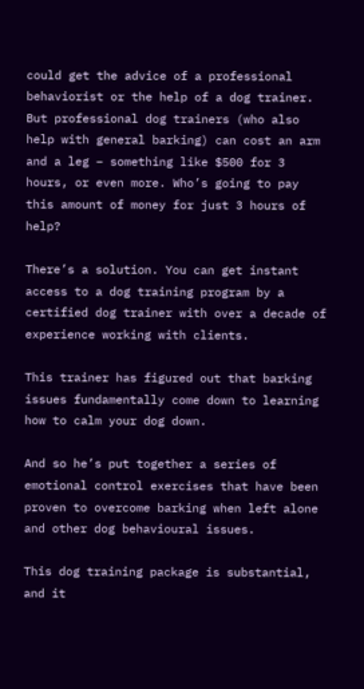could get the advice of a professional behaviorist or the help of a dog trainer. But professional dog trainers (who also help with general barking) can cost an arm and a leg – something like $500 for 3 hours, or even more. Who’s going to pay this amount of money for just 3 hours of help?

There’s a solution. You can get instant access to a dog training program by a certified dog trainer with over a decade of experience working with clients.

This trainer has figured out that barking issues fundamentally come down to learning how to calm your dog down.

And so he’s put together a series of emotional control exercises that have been proven to overcome barking when left alone and other dog behavioural issues.

This dog training package is substantial, and it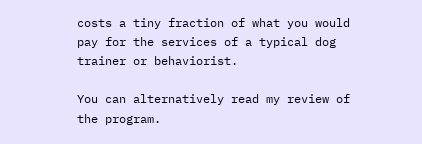costs a tiny fraction of what you would pay for the services of a typical dog trainer or behaviorist.

You can alternatively read my review of the program.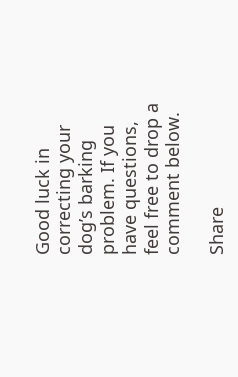Good luck in correcting your dog’s barking problem. If you have questions, feel free to drop a comment below.

Share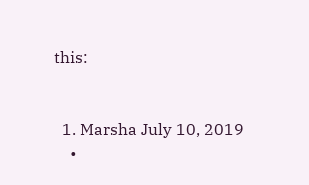this:


  1. Marsha July 10, 2019
    •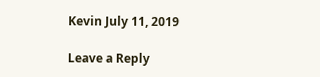Kevin July 11, 2019

Leave a Reply